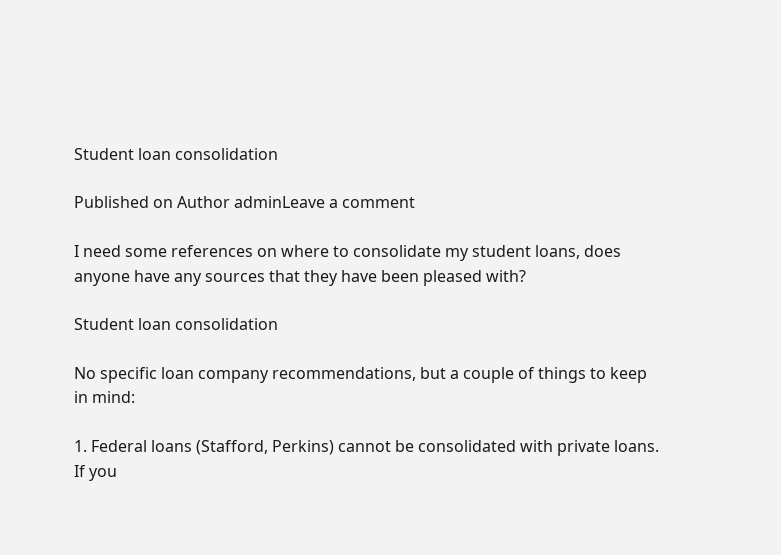Student loan consolidation

Published on Author adminLeave a comment

I need some references on where to consolidate my student loans, does anyone have any sources that they have been pleased with?

Student loan consolidation

No specific loan company recommendations, but a couple of things to keep in mind:

1. Federal loans (Stafford, Perkins) cannot be consolidated with private loans. If you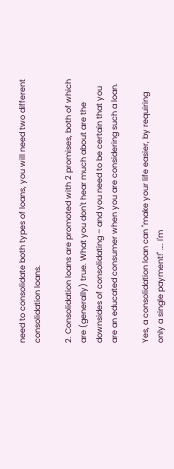need to consolidate both types of loans, you will need two different consolidation loans.

2. Consolidation loans are promoted with 2 promises, both of which are (generally) true. What you don't hear much about are the downsides of consolidating – and you need to be certain that you are an educated consumer when you are considering such a loan.

Yes, a consolidation loan can "make your life easier, by requiring only a single payment!" …. I'm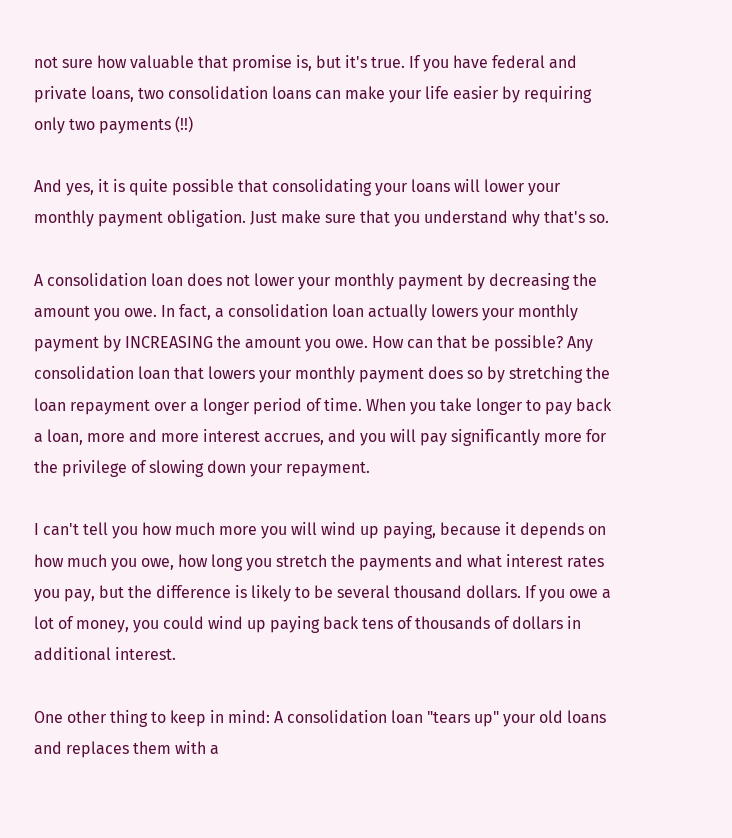not sure how valuable that promise is, but it's true. If you have federal and private loans, two consolidation loans can make your life easier by requiring only two payments (!!)

And yes, it is quite possible that consolidating your loans will lower your monthly payment obligation. Just make sure that you understand why that's so.

A consolidation loan does not lower your monthly payment by decreasing the amount you owe. In fact, a consolidation loan actually lowers your monthly payment by INCREASING the amount you owe. How can that be possible? Any consolidation loan that lowers your monthly payment does so by stretching the loan repayment over a longer period of time. When you take longer to pay back a loan, more and more interest accrues, and you will pay significantly more for the privilege of slowing down your repayment.

I can't tell you how much more you will wind up paying, because it depends on how much you owe, how long you stretch the payments and what interest rates you pay, but the difference is likely to be several thousand dollars. If you owe a lot of money, you could wind up paying back tens of thousands of dollars in additional interest.

One other thing to keep in mind: A consolidation loan "tears up" your old loans and replaces them with a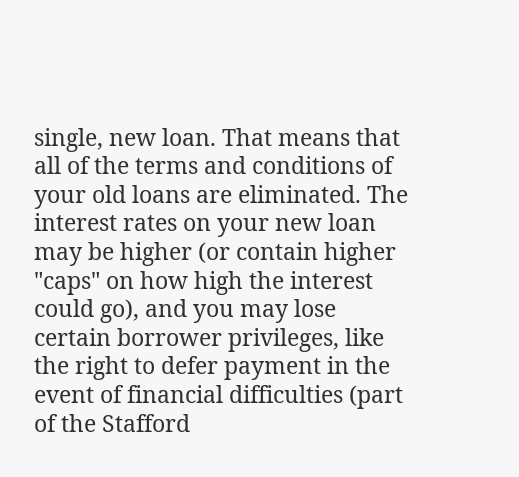single, new loan. That means that all of the terms and conditions of your old loans are eliminated. The interest rates on your new loan may be higher (or contain higher "caps" on how high the interest could go), and you may lose certain borrower privileges, like the right to defer payment in the event of financial difficulties (part of the Stafford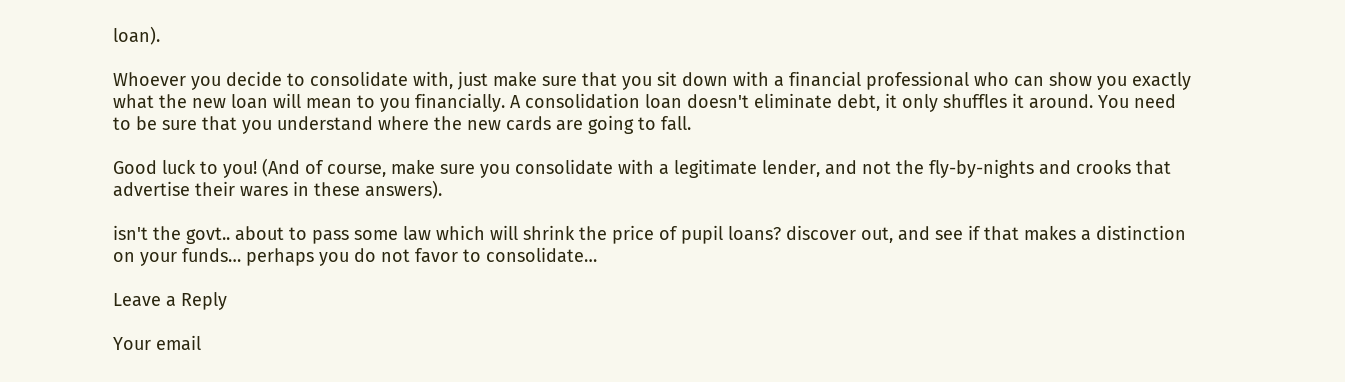loan).

Whoever you decide to consolidate with, just make sure that you sit down with a financial professional who can show you exactly what the new loan will mean to you financially. A consolidation loan doesn't eliminate debt, it only shuffles it around. You need to be sure that you understand where the new cards are going to fall.

Good luck to you! (And of course, make sure you consolidate with a legitimate lender, and not the fly-by-nights and crooks that advertise their wares in these answers).

isn't the govt.. about to pass some law which will shrink the price of pupil loans? discover out, and see if that makes a distinction on your funds… perhaps you do not favor to consolidate…

Leave a Reply

Your email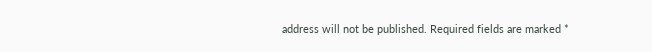address will not be published. Required fields are marked *